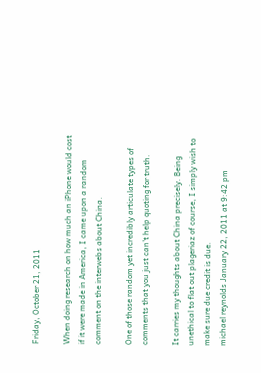Friday, October 21, 2011

When doing research on how much an iPhone would cost if it were made in America, I came upon a random comment on the interwebs about China.

One of those random yet incredibly articulate types of comments that you just can't help quoting for truth.

It carries my thoughts about China precisely. Being unethical to flat out plageriaz of course, I simply wish to make sure due credit is due.
michael reynolds January 22, 2011 at 9:42 pm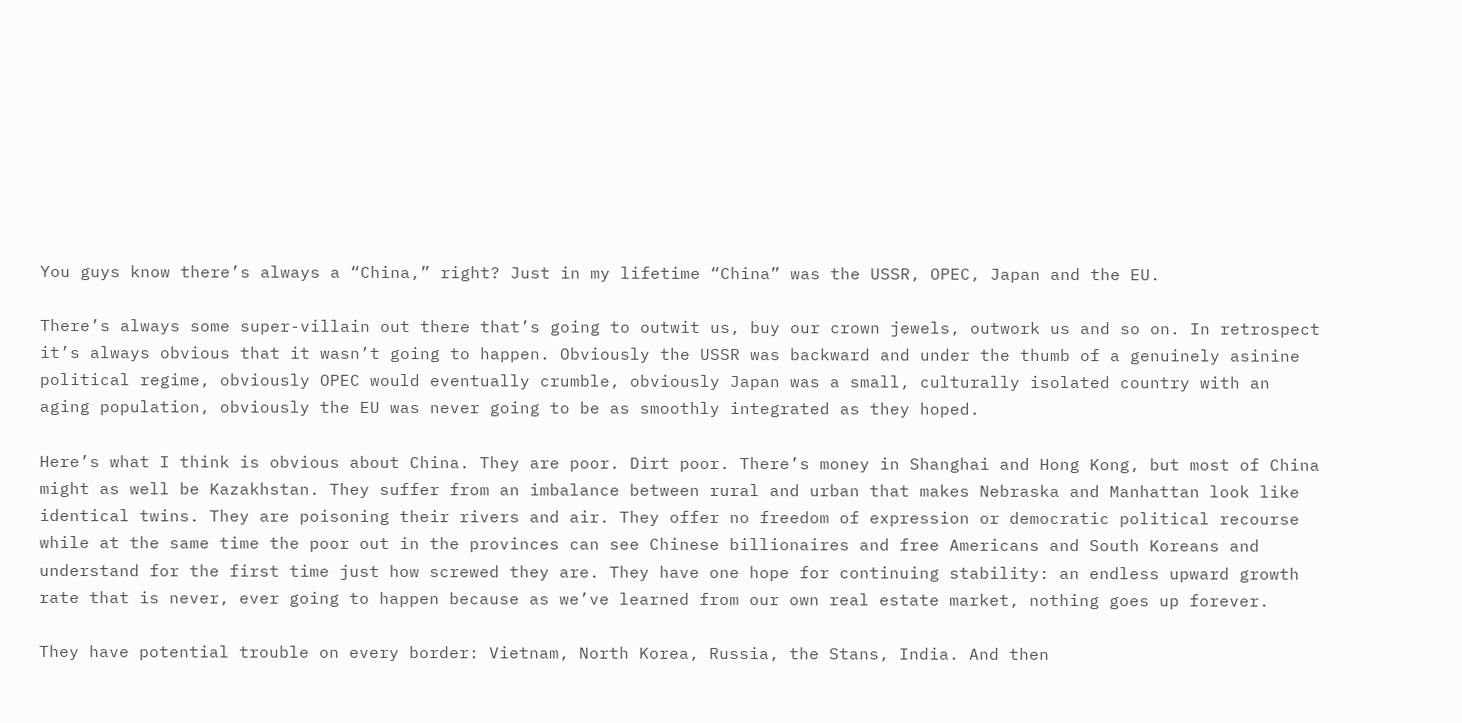You guys know there’s always a “China,” right? Just in my lifetime “China” was the USSR, OPEC, Japan and the EU.

There’s always some super-villain out there that’s going to outwit us, buy our crown jewels, outwork us and so on. In retrospect it’s always obvious that it wasn’t going to happen. Obviously the USSR was backward and under the thumb of a genuinely asinine political regime, obviously OPEC would eventually crumble, obviously Japan was a small, culturally isolated country with an aging population, obviously the EU was never going to be as smoothly integrated as they hoped.

Here’s what I think is obvious about China. They are poor. Dirt poor. There’s money in Shanghai and Hong Kong, but most of China might as well be Kazakhstan. They suffer from an imbalance between rural and urban that makes Nebraska and Manhattan look like identical twins. They are poisoning their rivers and air. They offer no freedom of expression or democratic political recourse while at the same time the poor out in the provinces can see Chinese billionaires and free Americans and South Koreans and understand for the first time just how screwed they are. They have one hope for continuing stability: an endless upward growth rate that is never, ever going to happen because as we’ve learned from our own real estate market, nothing goes up forever.

They have potential trouble on every border: Vietnam, North Korea, Russia, the Stans, India. And then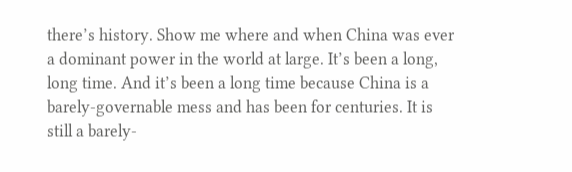there’s history. Show me where and when China was ever a dominant power in the world at large. It’s been a long, long time. And it’s been a long time because China is a barely-governable mess and has been for centuries. It is still a barely-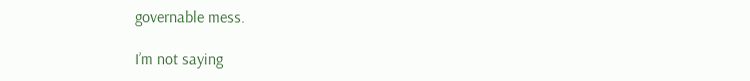governable mess.

I’m not saying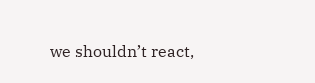we shouldn’t react,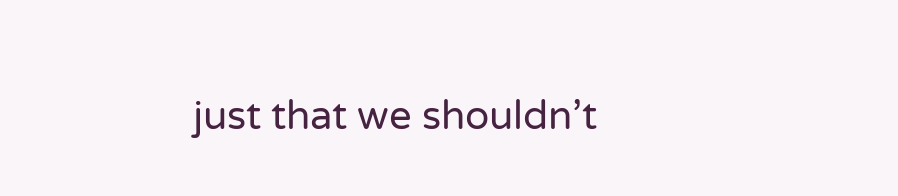just that we shouldn’t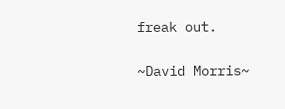freak out.

~David Morris~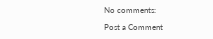No comments:

Post a Comment